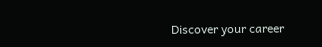Discover your career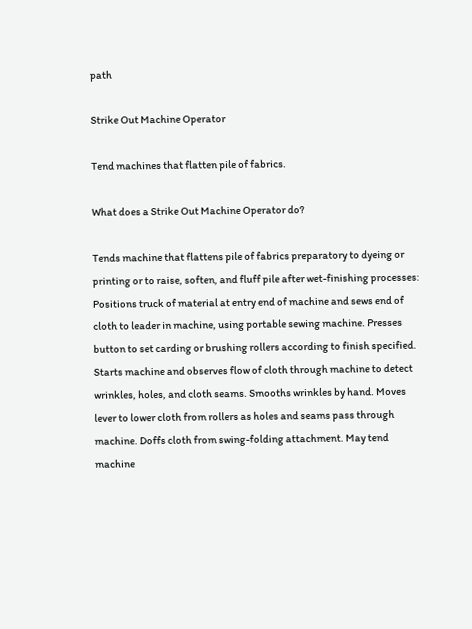path

Strike Out Machine Operator

Tend machines that flatten pile of fabrics.

What does a Strike Out Machine Operator do?

Tends machine that flattens pile of fabrics preparatory to dyeing or printing or to raise, soften, and fluff pile after wet-finishing processes: Positions truck of material at entry end of machine and sews end of cloth to leader in machine, using portable sewing machine. Presses button to set carding or brushing rollers according to finish specified. Starts machine and observes flow of cloth through machine to detect wrinkles, holes, and cloth seams. Smooths wrinkles by hand. Moves lever to lower cloth from rollers as holes and seams pass through machine. Doffs cloth from swing-folding attachment. May tend machine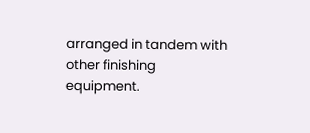arranged in tandem with other finishing equipment.